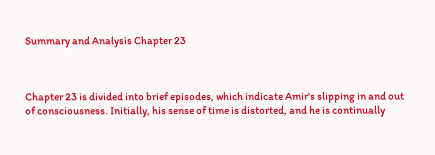Summary and Analysis Chapter 23



Chapter 23 is divided into brief episodes, which indicate Amir's slipping in and out of consciousness. Initially, his sense of time is distorted, and he is continually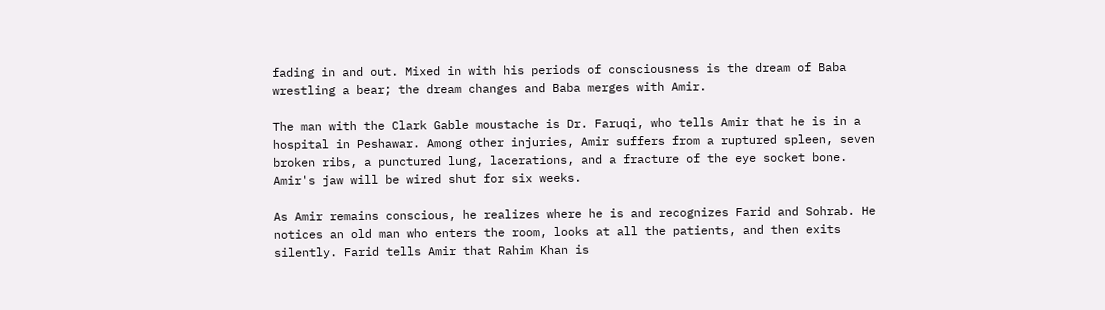fading in and out. Mixed in with his periods of consciousness is the dream of Baba wrestling a bear; the dream changes and Baba merges with Amir.

The man with the Clark Gable moustache is Dr. Faruqi, who tells Amir that he is in a hospital in Peshawar. Among other injuries, Amir suffers from a ruptured spleen, seven broken ribs, a punctured lung, lacerations, and a fracture of the eye socket bone. Amir's jaw will be wired shut for six weeks.

As Amir remains conscious, he realizes where he is and recognizes Farid and Sohrab. He notices an old man who enters the room, looks at all the patients, and then exits silently. Farid tells Amir that Rahim Khan is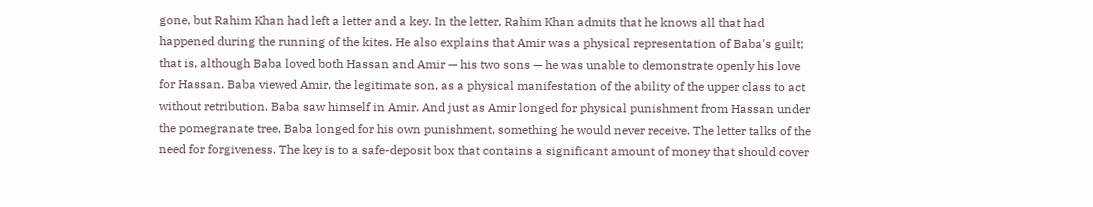gone, but Rahim Khan had left a letter and a key. In the letter, Rahim Khan admits that he knows all that had happened during the running of the kites. He also explains that Amir was a physical representation of Baba's guilt; that is, although Baba loved both Hassan and Amir — his two sons — he was unable to demonstrate openly his love for Hassan. Baba viewed Amir, the legitimate son, as a physical manifestation of the ability of the upper class to act without retribution. Baba saw himself in Amir. And just as Amir longed for physical punishment from Hassan under the pomegranate tree, Baba longed for his own punishment, something he would never receive. The letter talks of the need for forgiveness. The key is to a safe-deposit box that contains a significant amount of money that should cover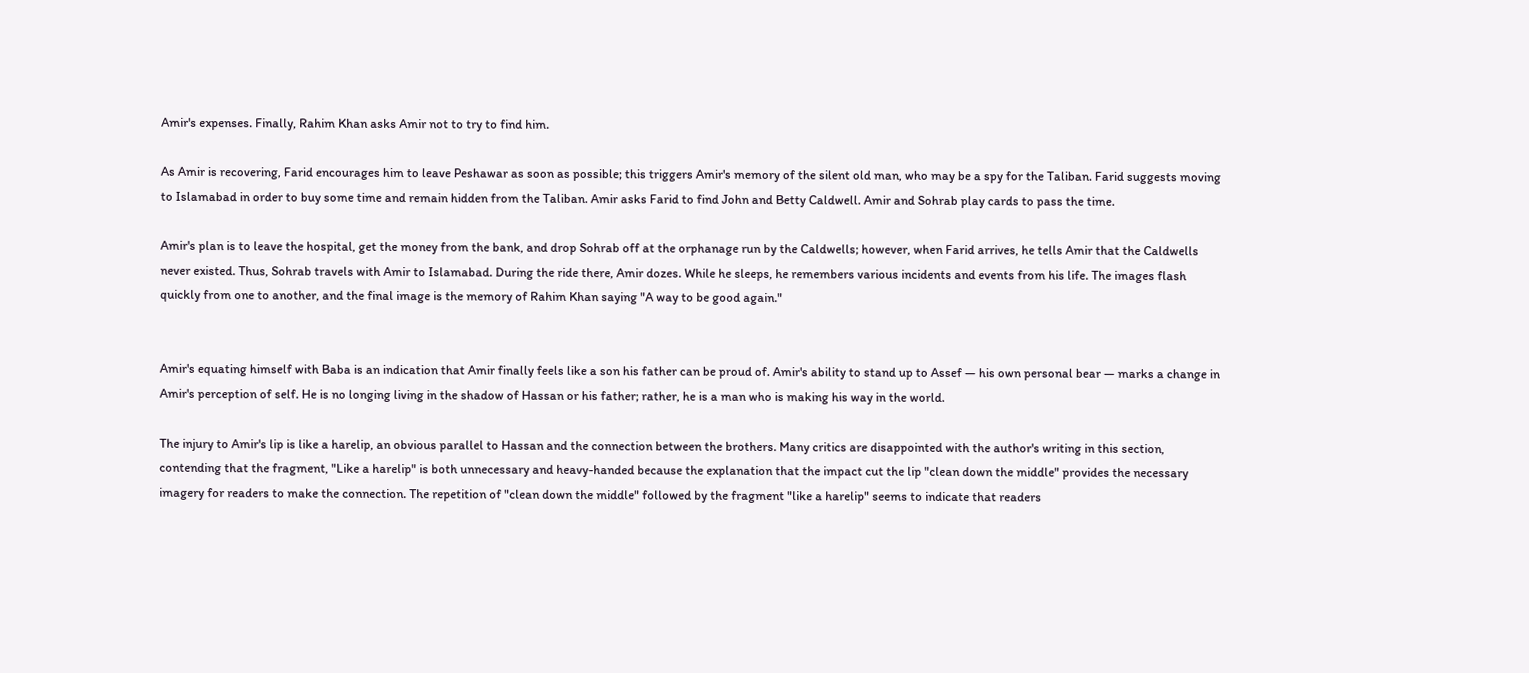Amir's expenses. Finally, Rahim Khan asks Amir not to try to find him.

As Amir is recovering, Farid encourages him to leave Peshawar as soon as possible; this triggers Amir's memory of the silent old man, who may be a spy for the Taliban. Farid suggests moving to Islamabad in order to buy some time and remain hidden from the Taliban. Amir asks Farid to find John and Betty Caldwell. Amir and Sohrab play cards to pass the time.

Amir's plan is to leave the hospital, get the money from the bank, and drop Sohrab off at the orphanage run by the Caldwells; however, when Farid arrives, he tells Amir that the Caldwells never existed. Thus, Sohrab travels with Amir to Islamabad. During the ride there, Amir dozes. While he sleeps, he remembers various incidents and events from his life. The images flash quickly from one to another, and the final image is the memory of Rahim Khan saying "A way to be good again."


Amir's equating himself with Baba is an indication that Amir finally feels like a son his father can be proud of. Amir's ability to stand up to Assef — his own personal bear — marks a change in Amir's perception of self. He is no longing living in the shadow of Hassan or his father; rather, he is a man who is making his way in the world.

The injury to Amir's lip is like a harelip, an obvious parallel to Hassan and the connection between the brothers. Many critics are disappointed with the author's writing in this section, contending that the fragment, "Like a harelip" is both unnecessary and heavy-handed because the explanation that the impact cut the lip "clean down the middle" provides the necessary imagery for readers to make the connection. The repetition of "clean down the middle" followed by the fragment "like a harelip" seems to indicate that readers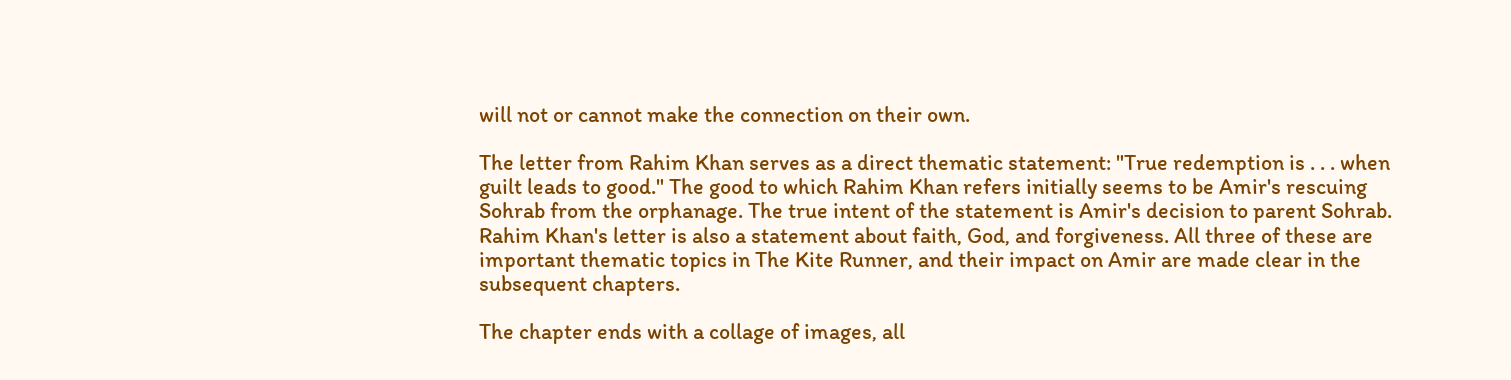will not or cannot make the connection on their own.

The letter from Rahim Khan serves as a direct thematic statement: "True redemption is . . . when guilt leads to good." The good to which Rahim Khan refers initially seems to be Amir's rescuing Sohrab from the orphanage. The true intent of the statement is Amir's decision to parent Sohrab. Rahim Khan's letter is also a statement about faith, God, and forgiveness. All three of these are important thematic topics in The Kite Runner, and their impact on Amir are made clear in the subsequent chapters.

The chapter ends with a collage of images, all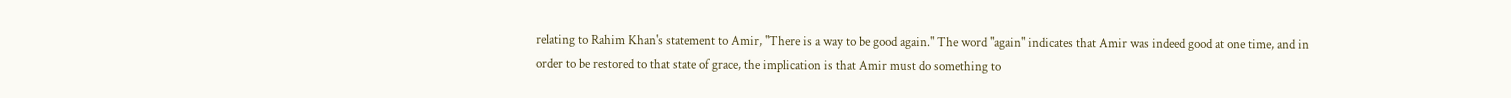relating to Rahim Khan's statement to Amir, "There is a way to be good again." The word "again" indicates that Amir was indeed good at one time, and in order to be restored to that state of grace, the implication is that Amir must do something to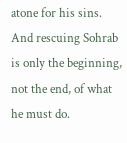atone for his sins. And rescuing Sohrab is only the beginning, not the end, of what he must do.